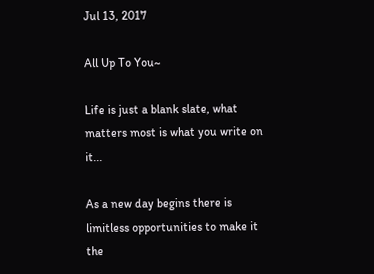Jul 13, 2017

All Up To You~

Life is just a blank slate, what matters most is what you write on it...

As a new day begins there is limitless opportunities to make it the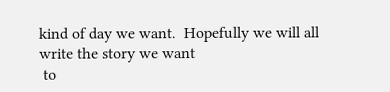kind of day we want.  Hopefully we will all write the story we want
 to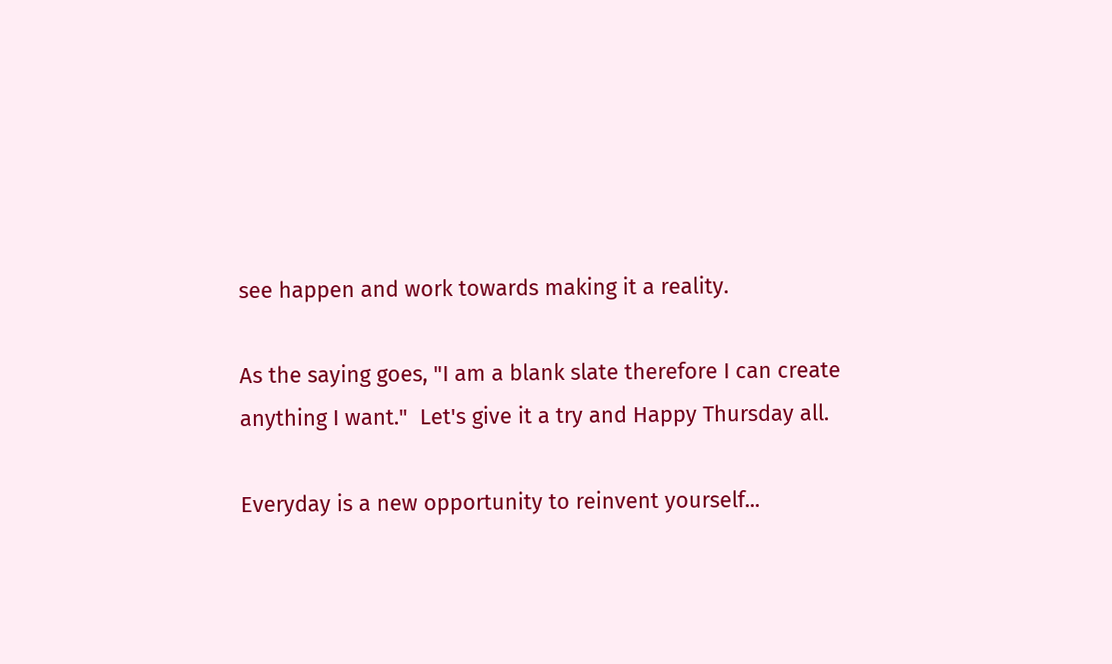see happen and work towards making it a reality.

As the saying goes, "I am a blank slate therefore I can create
anything I want."  Let's give it a try and Happy Thursday all.

Everyday is a new opportunity to reinvent yourself...